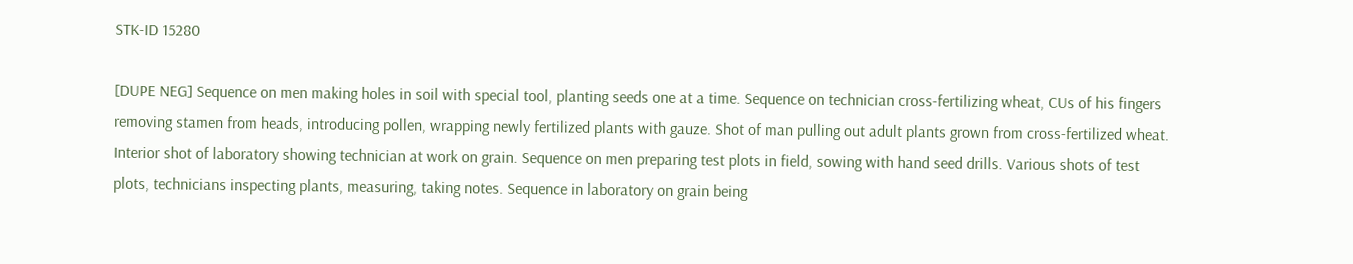STK-ID 15280

[DUPE NEG] Sequence on men making holes in soil with special tool, planting seeds one at a time. Sequence on technician cross-fertilizing wheat, CUs of his fingers removing stamen from heads, introducing pollen, wrapping newly fertilized plants with gauze. Shot of man pulling out adult plants grown from cross-fertilized wheat. Interior shot of laboratory showing technician at work on grain. Sequence on men preparing test plots in field, sowing with hand seed drills. Various shots of test plots, technicians inspecting plants, measuring, taking notes. Sequence in laboratory on grain being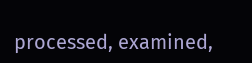processed, examined,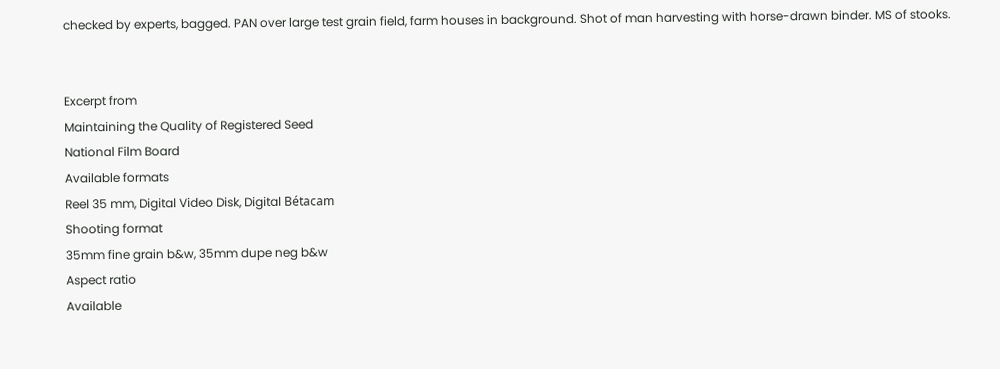checked by experts, bagged. PAN over large test grain field, farm houses in background. Shot of man harvesting with horse-drawn binder. MS of stooks.


Excerpt from
Maintaining the Quality of Registered Seed
National Film Board
Available formats
Reel 35 mm, Digital Video Disk, Digital Bétacam
Shooting format
35mm fine grain b&w, 35mm dupe neg b&w
Aspect ratio
Available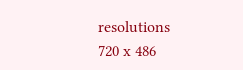resolutions
720 x 486